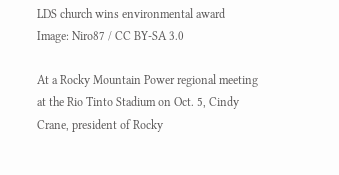LDS church wins environmental award
Image: Niro87 / CC BY-SA 3.0

At a Rocky Mountain Power regional meeting at the Rio Tinto Stadium on Oct. 5, Cindy Crane, president of Rocky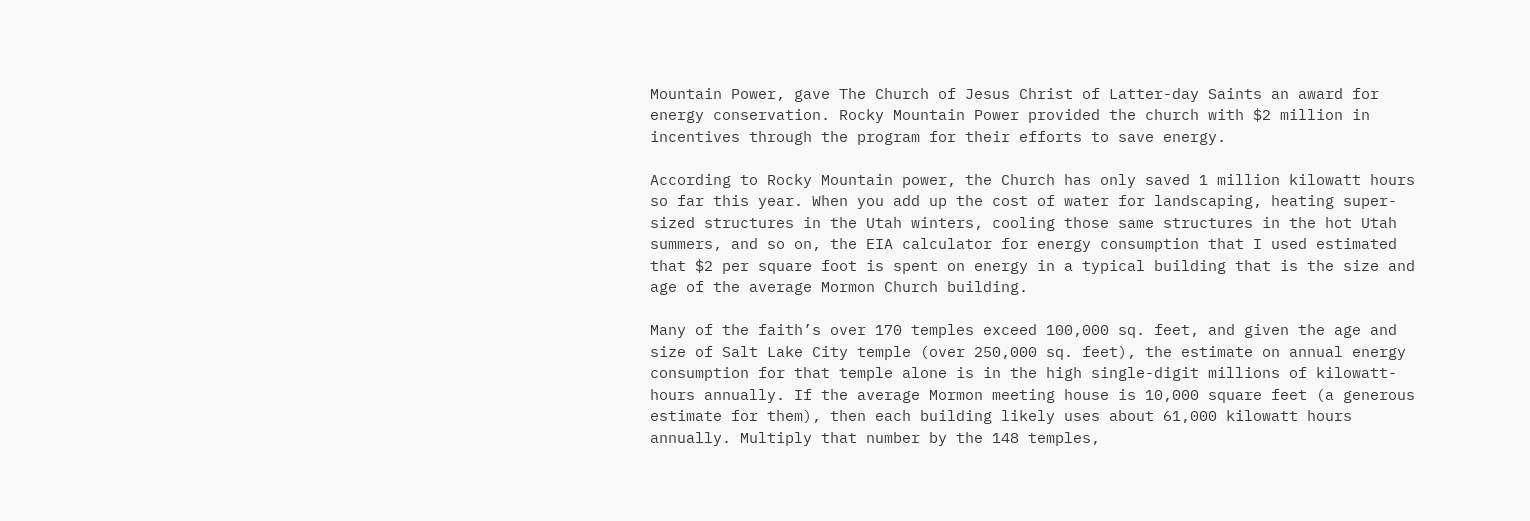Mountain Power, gave The Church of Jesus Christ of Latter-day Saints an award for energy conservation. Rocky Mountain Power provided the church with $2 million in incentives through the program for their efforts to save energy.

According to Rocky Mountain power, the Church has only saved 1 million kilowatt hours so far this year. When you add up the cost of water for landscaping, heating super-sized structures in the Utah winters, cooling those same structures in the hot Utah summers, and so on, the EIA calculator for energy consumption that I used estimated that $2 per square foot is spent on energy in a typical building that is the size and age of the average Mormon Church building.

Many of the faith’s over 170 temples exceed 100,000 sq. feet, and given the age and size of Salt Lake City temple (over 250,000 sq. feet), the estimate on annual energy consumption for that temple alone is in the high single-digit millions of kilowatt-hours annually. If the average Mormon meeting house is 10,000 square feet (a generous estimate for them), then each building likely uses about 61,000 kilowatt hours annually. Multiply that number by the 148 temples,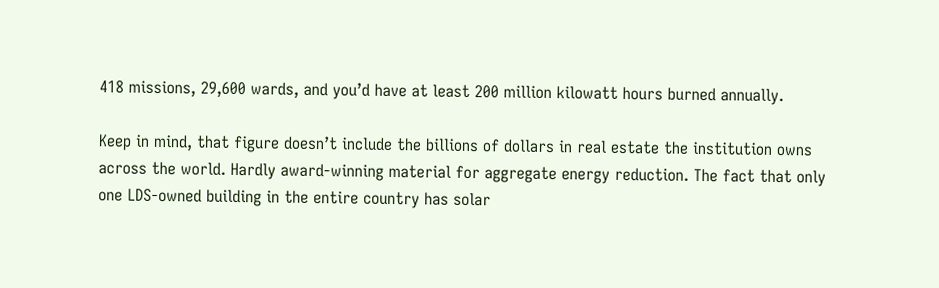418 missions, 29,600 wards, and you’d have at least 200 million kilowatt hours burned annually.

Keep in mind, that figure doesn’t include the billions of dollars in real estate the institution owns across the world. Hardly award-winning material for aggregate energy reduction. The fact that only one LDS-owned building in the entire country has solar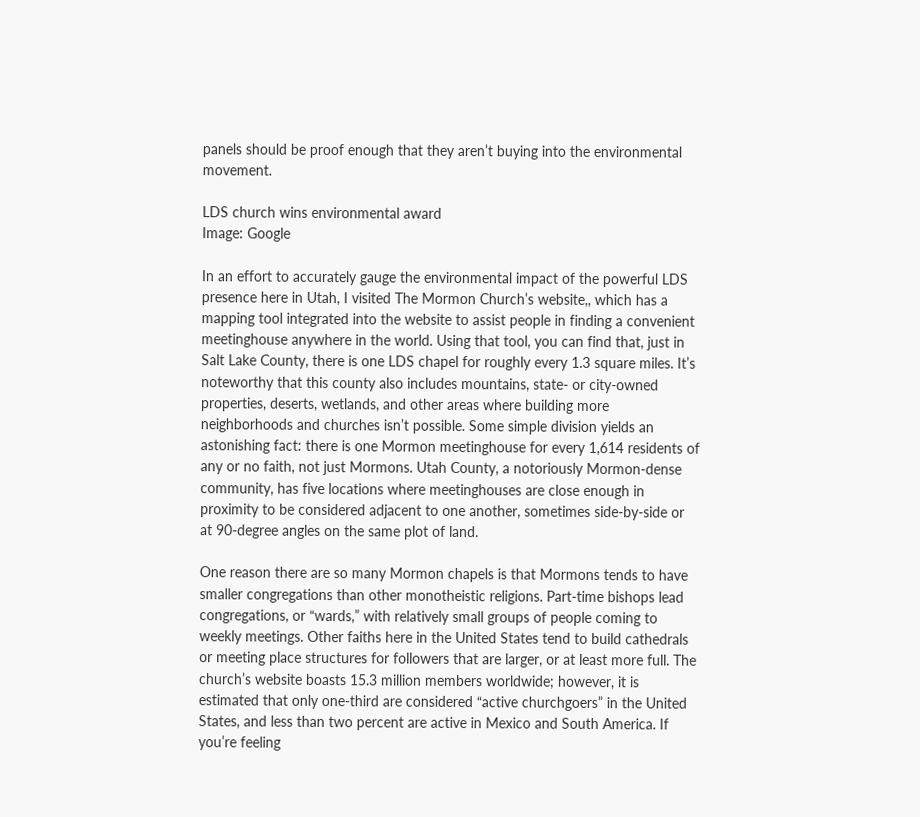panels should be proof enough that they aren’t buying into the environmental movement.

LDS church wins environmental award
Image: Google

In an effort to accurately gauge the environmental impact of the powerful LDS presence here in Utah, I visited The Mormon Church’s website,, which has a mapping tool integrated into the website to assist people in finding a convenient meetinghouse anywhere in the world. Using that tool, you can find that, just in Salt Lake County, there is one LDS chapel for roughly every 1.3 square miles. It’s noteworthy that this county also includes mountains, state- or city-owned properties, deserts, wetlands, and other areas where building more neighborhoods and churches isn’t possible. Some simple division yields an astonishing fact: there is one Mormon meetinghouse for every 1,614 residents of any or no faith, not just Mormons. Utah County, a notoriously Mormon-dense community, has five locations where meetinghouses are close enough in proximity to be considered adjacent to one another, sometimes side-by-side or at 90-degree angles on the same plot of land.

One reason there are so many Mormon chapels is that Mormons tends to have smaller congregations than other monotheistic religions. Part-time bishops lead congregations, or “wards,” with relatively small groups of people coming to weekly meetings. Other faiths here in the United States tend to build cathedrals or meeting place structures for followers that are larger, or at least more full. The church’s website boasts 15.3 million members worldwide; however, it is estimated that only one-third are considered “active churchgoers” in the United States, and less than two percent are active in Mexico and South America. If you’re feeling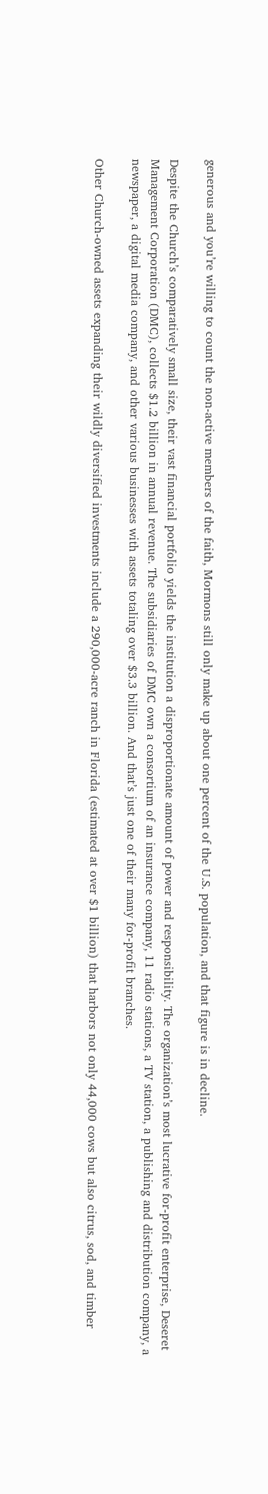generous and you’re willing to count the non-active members of the faith, Mormons still only make up about one percent of the U.S. population, and that figure is in decline.

Despite the Church’s comparatively small size, their vast financial portfolio yields the institution a disproportionate amount of power and responsibility. The organization’s most lucrative for-profit enterprise, Deseret Management Corporation (DMC), collects $1.2 billion in annual revenue. The subsidiaries of DMC own a consortium of an insurance company, 11 radio stations, a TV station, a publishing and distribution company, a newspaper, a digital media company, and other various businesses with assets totaling over $3.3 billion. And that’s just one of their many for-profit branches.

Other Church-owned assets expanding their wildly diversified investments include a 290,000-acre ranch in Florida (estimated at over $1 billion) that harbors not only 44,000 cows but also citrus, sod, and timber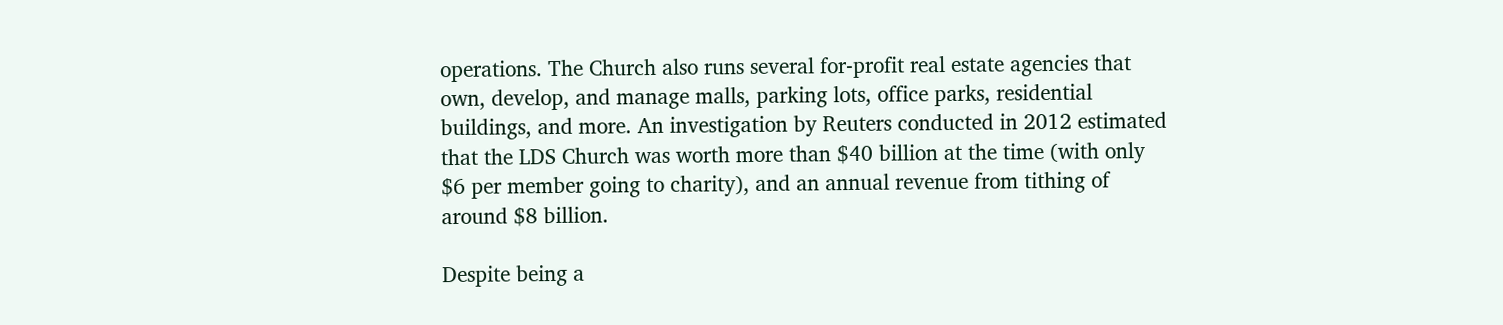operations. The Church also runs several for-profit real estate agencies that own, develop, and manage malls, parking lots, office parks, residential buildings, and more. An investigation by Reuters conducted in 2012 estimated that the LDS Church was worth more than $40 billion at the time (with only $6 per member going to charity), and an annual revenue from tithing of around $8 billion.

Despite being a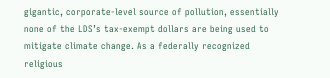gigantic, corporate-level source of pollution, essentially none of the LDS’s tax-exempt dollars are being used to mitigate climate change. As a federally recognized religious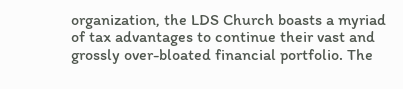organization, the LDS Church boasts a myriad of tax advantages to continue their vast and grossly over-bloated financial portfolio. The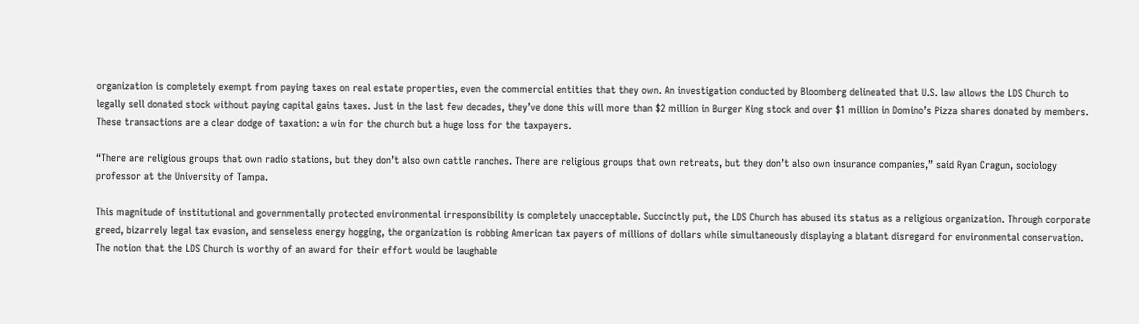organization is completely exempt from paying taxes on real estate properties, even the commercial entities that they own. An investigation conducted by Bloomberg delineated that U.S. law allows the LDS Church to legally sell donated stock without paying capital gains taxes. Just in the last few decades, they’ve done this will more than $2 million in Burger King stock and over $1 million in Domino’s Pizza shares donated by members. These transactions are a clear dodge of taxation: a win for the church but a huge loss for the taxpayers.

“There are religious groups that own radio stations, but they don’t also own cattle ranches. There are religious groups that own retreats, but they don’t also own insurance companies,” said Ryan Cragun, sociology professor at the University of Tampa.

This magnitude of institutional and governmentally protected environmental irresponsibility is completely unacceptable. Succinctly put, the LDS Church has abused its status as a religious organization. Through corporate greed, bizarrely legal tax evasion, and senseless energy hogging, the organization is robbing American tax payers of millions of dollars while simultaneously displaying a blatant disregard for environmental conservation. The notion that the LDS Church is worthy of an award for their effort would be laughable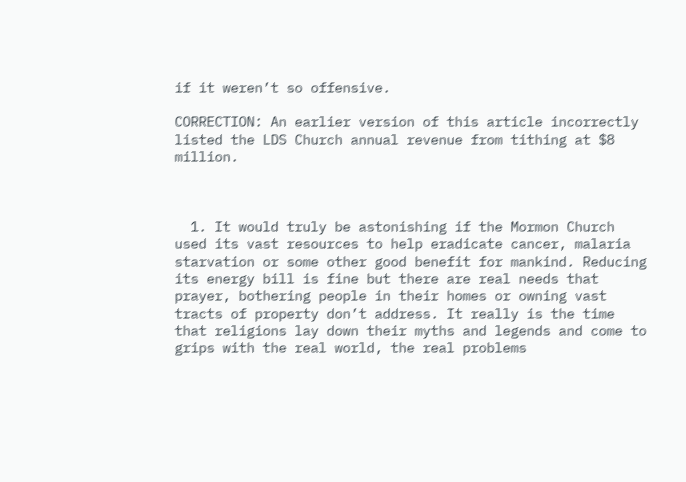if it weren’t so offensive.

CORRECTION: An earlier version of this article incorrectly listed the LDS Church annual revenue from tithing at $8 million.



  1. It would truly be astonishing if the Mormon Church used its vast resources to help eradicate cancer, malaria starvation or some other good benefit for mankind. Reducing its energy bill is fine but there are real needs that prayer, bothering people in their homes or owning vast tracts of property don’t address. It really is the time that religions lay down their myths and legends and come to grips with the real world, the real problems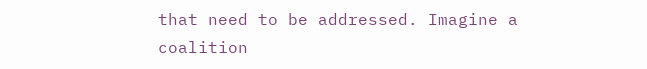that need to be addressed. Imagine a coalition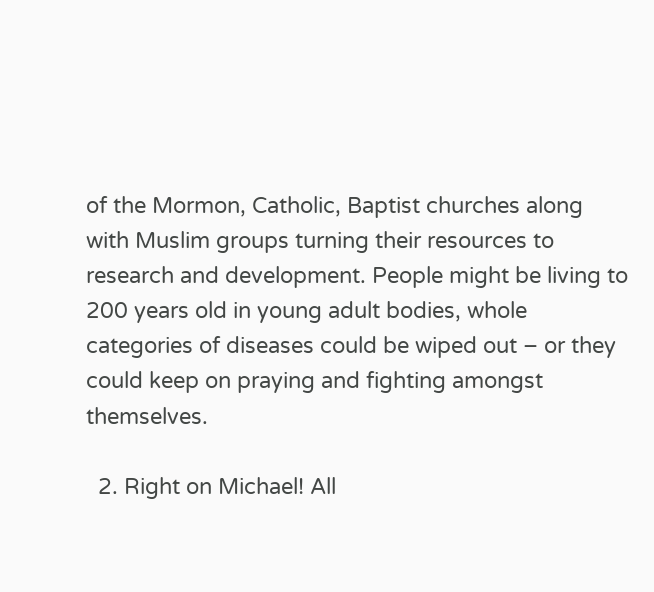of the Mormon, Catholic, Baptist churches along with Muslim groups turning their resources to research and development. People might be living to 200 years old in young adult bodies, whole categories of diseases could be wiped out – or they could keep on praying and fighting amongst themselves.

  2. Right on Michael! All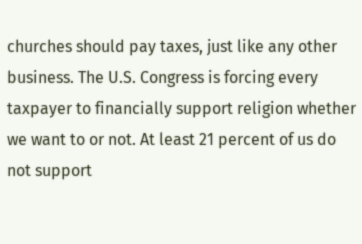churches should pay taxes, just like any other business. The U.S. Congress is forcing every taxpayer to financially support religion whether we want to or not. At least 21 percent of us do not support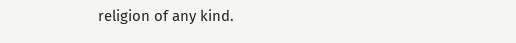religion of any kind.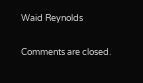Waid Reynolds

Comments are closed.